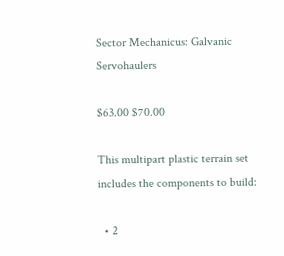Sector Mechanicus: Galvanic Servohaulers

$63.00 $70.00

This multipart plastic terrain set includes the components to build:

  • 2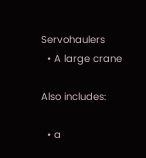Servohaulers
  • A large crane

Also includes:

  • a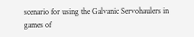scenario for using the Galvanic Servohaulers in games of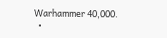Warhammer 40,000.
  •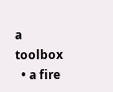a toolbox
  • a fire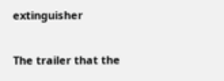extinguisher

The trailer that the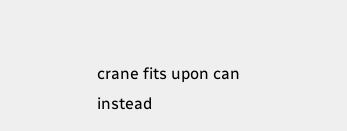crane fits upon can instead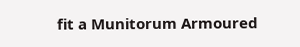fit a Munitorum Armoured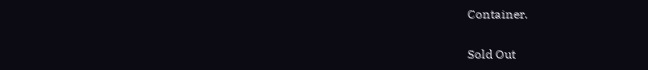Container.

Sold Out